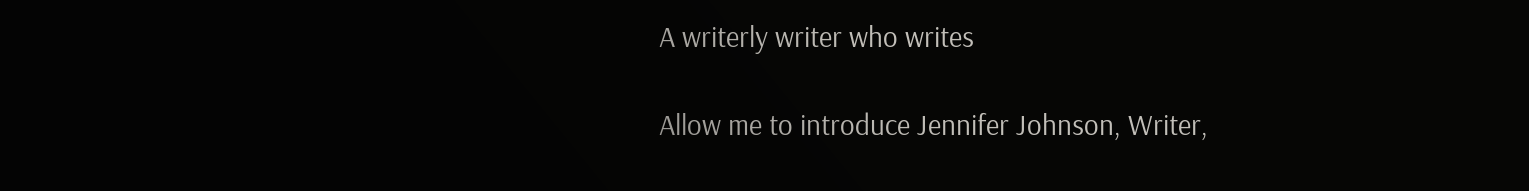A writerly writer who writes

Allow me to introduce Jennifer Johnson, Writer,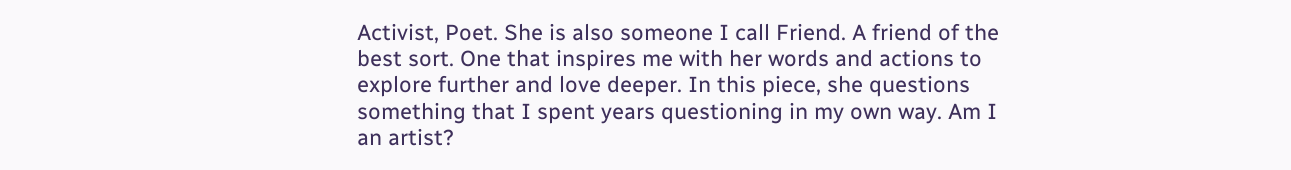Activist, Poet. She is also someone I call Friend. A friend of the best sort. One that inspires me with her words and actions to explore further and love deeper. In this piece, she questions something that I spent years questioning in my own way. Am I an artist?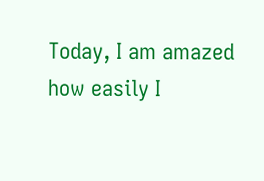Today, I am amazed how easily I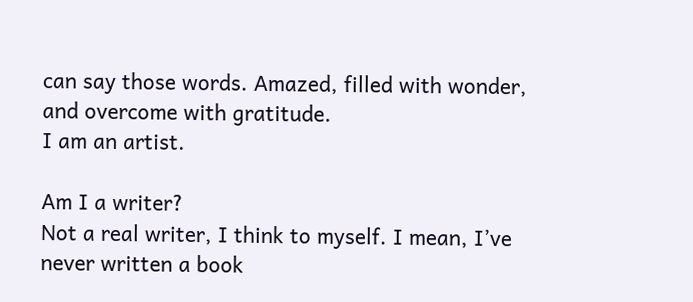can say those words. Amazed, filled with wonder, and overcome with gratitude.
I am an artist.

Am I a writer?
Not a real writer, I think to myself. I mean, I’ve never written a book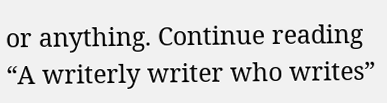or anything. Continue reading “A writerly writer who writes”